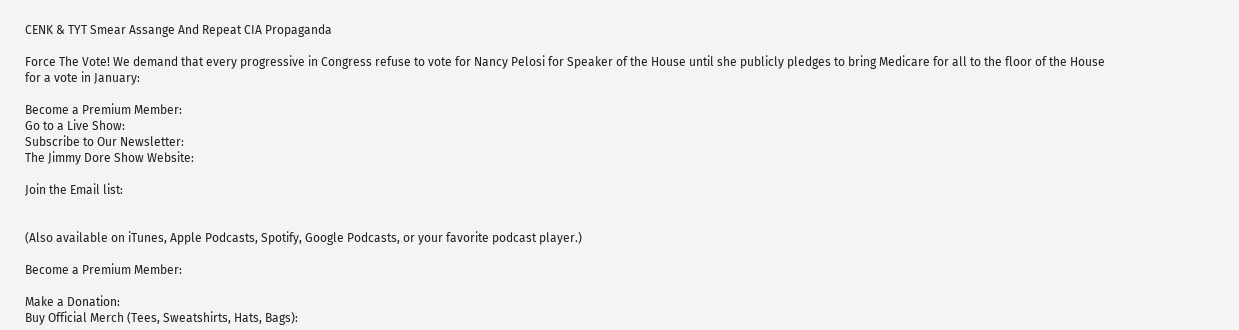CENK & TYT Smear Assange And Repeat CIA Propaganda

Force The Vote! We demand that every progressive in Congress refuse to vote for Nancy Pelosi for Speaker of the House until she publicly pledges to bring Medicare for all to the floor of the House for a vote in January:

Become a Premium Member:
Go to a Live Show:
Subscribe to Our Newsletter:
The Jimmy Dore Show Website:

Join the Email list:


(Also available on iTunes, Apple Podcasts, Spotify, Google Podcasts, or your favorite podcast player.)

Become a Premium Member:

Make a Donation:
Buy Official Merch (Tees, Sweatshirts, Hats, Bags):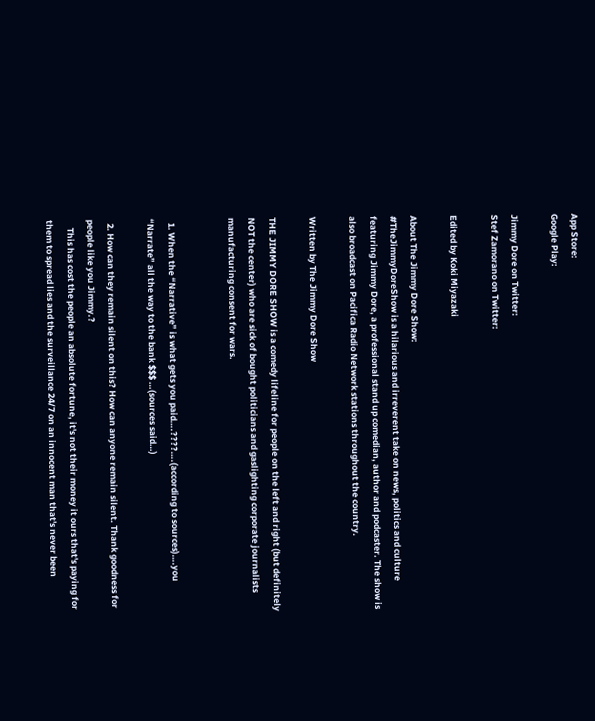App Store:
Google Play:

Jimmy Dore on Twitter:
Stef Zamorano on Twitter:

Edited by Koki Miyazaki

About The Jimmy Dore Show:
#TheJimmyDoreShow is a hilarious and irreverent take on news, politics and culture featuring Jimmy Dore, a professional stand up comedian, author and podcaster. The show is also broadcast on Pacifica Radio Network stations throughout the country.

Written by The Jimmy Dore Show

THE JIMMY DORE SHOW is a comedy lifeline for people on the left and right (but definitely NOT the center) who are sick of bought politicians and gaslighting corporate journalists manufacturing consent for wars.


  1. When the “Narrative” is what gets you paid….????….(according to sources)….you “Narrate” all the way to the bank $$$ …(sources said…)

  2. How can they remain silent on this? How can anyone remain silent. Thank goodness for people like you Jimmy.?
    This has cost the people an absolute fortune, it's not their money it ours that's paying for them to spread lies and the surveillance 24/7 on an innocent man that's never been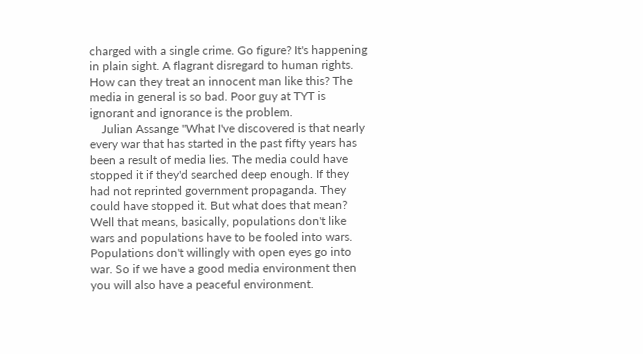charged with a single crime. Go figure? It's happening in plain sight. A flagrant disregard to human rights. How can they treat an innocent man like this? The media in general is so bad. Poor guy at TYT is ignorant and ignorance is the problem.
    Julian Assange "What I've discovered is that nearly every war that has started in the past fifty years has been a result of media lies. The media could have stopped it if they'd searched deep enough. If they had not reprinted government propaganda. They could have stopped it. But what does that mean? Well that means, basically, populations don't like wars and populations have to be fooled into wars. Populations don't willingly with open eyes go into war. So if we have a good media environment then you will also have a peaceful environment.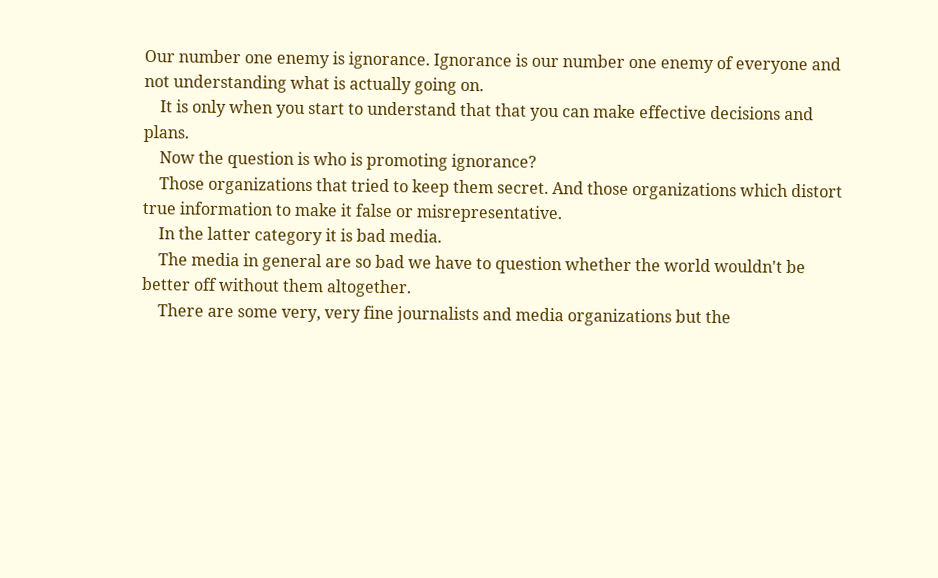Our number one enemy is ignorance. Ignorance is our number one enemy of everyone and not understanding what is actually going on.
    It is only when you start to understand that that you can make effective decisions and plans.
    Now the question is who is promoting ignorance?
    Those organizations that tried to keep them secret. And those organizations which distort true information to make it false or misrepresentative.
    In the latter category it is bad media.
    The media in general are so bad we have to question whether the world wouldn't be better off without them altogether.
    There are some very, very fine journalists and media organizations but the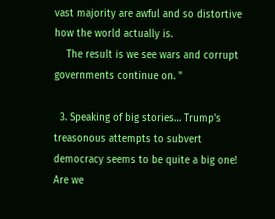vast majority are awful and so distortive how the world actually is.
    The result is we see wars and corrupt governments continue on. "

  3. Speaking of big stories… Trump's treasonous attempts to subvert democracy seems to be quite a big one! Are we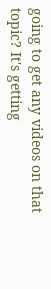going to get any videos on that topic? It's getting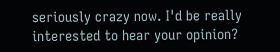seriously crazy now. I'd be really interested to hear your opinion?